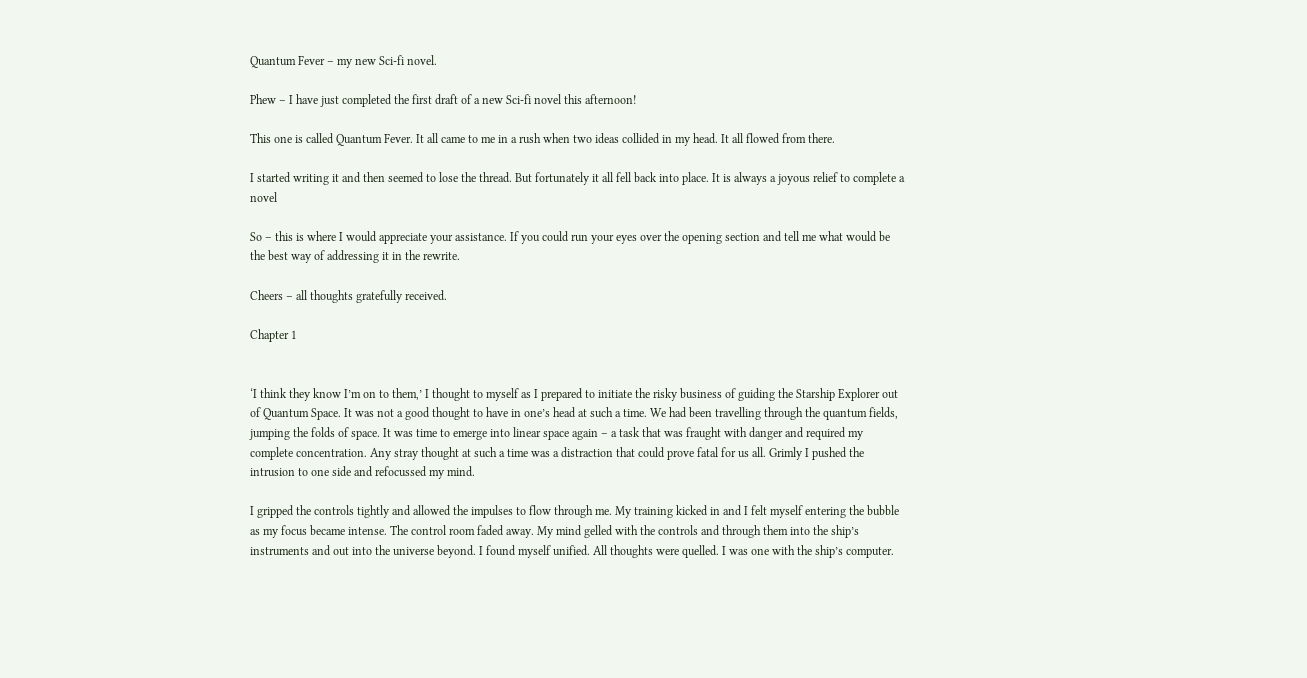Quantum Fever – my new Sci-fi novel.

Phew – I have just completed the first draft of a new Sci-fi novel this afternoon!

This one is called Quantum Fever. It all came to me in a rush when two ideas collided in my head. It all flowed from there.

I started writing it and then seemed to lose the thread. But fortunately it all fell back into place. It is always a joyous relief to complete a novel

So – this is where I would appreciate your assistance. If you could run your eyes over the opening section and tell me what would be the best way of addressing it in the rewrite.

Cheers – all thoughts gratefully received.

Chapter 1


‘I think they know I’m on to them,’ I thought to myself as I prepared to initiate the risky business of guiding the Starship Explorer out of Quantum Space. It was not a good thought to have in one’s head at such a time. We had been travelling through the quantum fields, jumping the folds of space. It was time to emerge into linear space again – a task that was fraught with danger and required my complete concentration. Any stray thought at such a time was a distraction that could prove fatal for us all. Grimly I pushed the intrusion to one side and refocussed my mind.

I gripped the controls tightly and allowed the impulses to flow through me. My training kicked in and I felt myself entering the bubble as my focus became intense. The control room faded away. My mind gelled with the controls and through them into the ship’s instruments and out into the universe beyond. I found myself unified. All thoughts were quelled. I was one with the ship’s computer.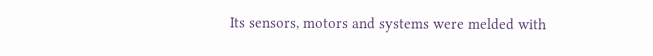Its sensors, motors and systems were melded with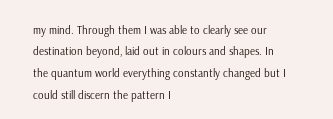my mind. Through them I was able to clearly see our destination beyond, laid out in colours and shapes. In the quantum world everything constantly changed but I could still discern the pattern I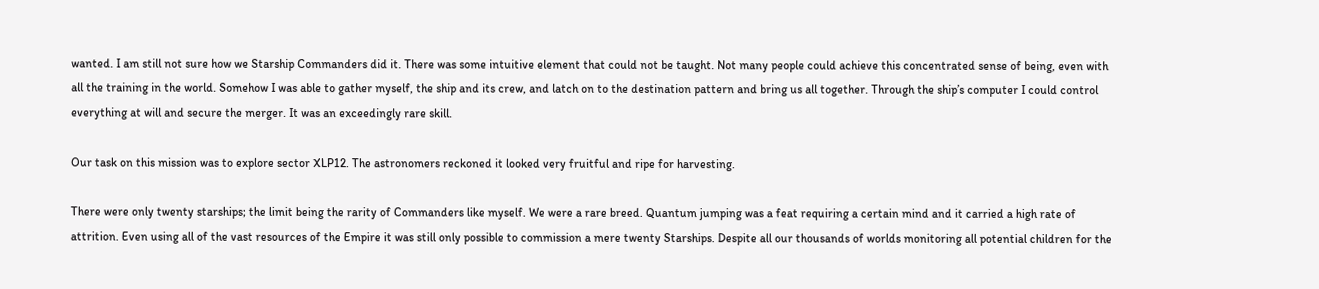wanted. I am still not sure how we Starship Commanders did it. There was some intuitive element that could not be taught. Not many people could achieve this concentrated sense of being, even with all the training in the world. Somehow I was able to gather myself, the ship and its crew, and latch on to the destination pattern and bring us all together. Through the ship’s computer I could control everything at will and secure the merger. It was an exceedingly rare skill.

Our task on this mission was to explore sector XLP12. The astronomers reckoned it looked very fruitful and ripe for harvesting.

There were only twenty starships; the limit being the rarity of Commanders like myself. We were a rare breed. Quantum jumping was a feat requiring a certain mind and it carried a high rate of attrition. Even using all of the vast resources of the Empire it was still only possible to commission a mere twenty Starships. Despite all our thousands of worlds monitoring all potential children for the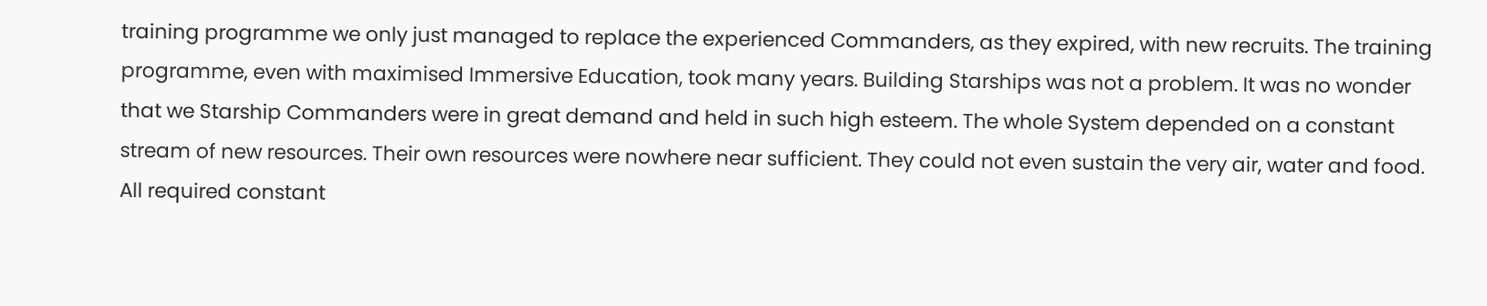training programme we only just managed to replace the experienced Commanders, as they expired, with new recruits. The training programme, even with maximised Immersive Education, took many years. Building Starships was not a problem. It was no wonder that we Starship Commanders were in great demand and held in such high esteem. The whole System depended on a constant stream of new resources. Their own resources were nowhere near sufficient. They could not even sustain the very air, water and food. All required constant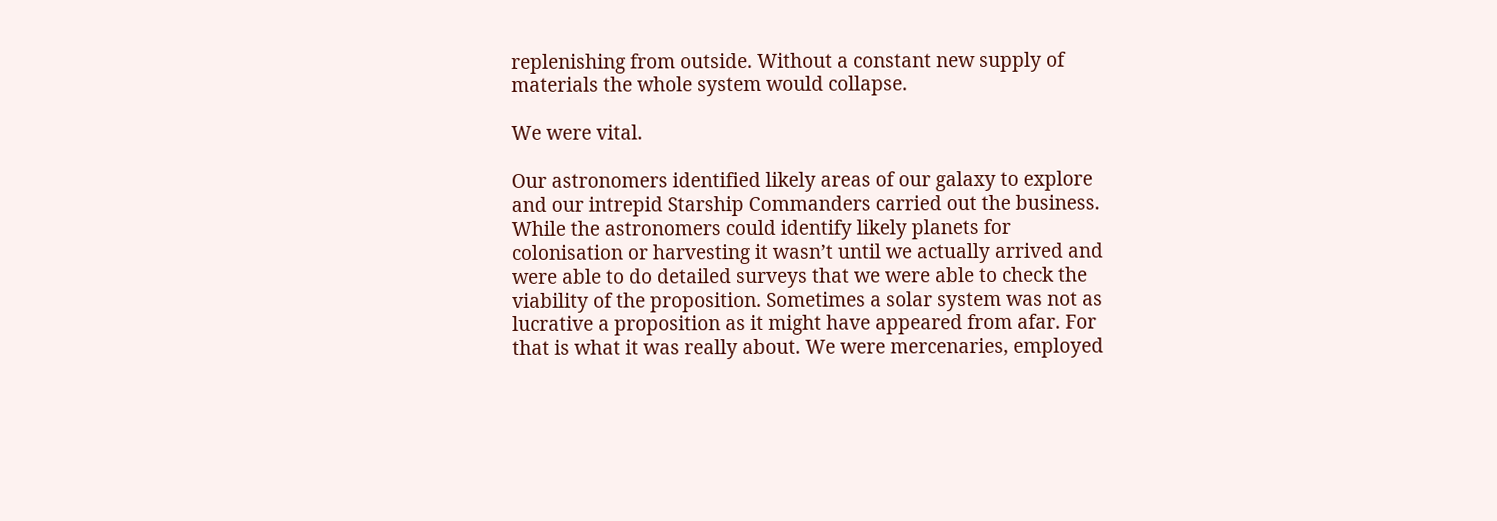replenishing from outside. Without a constant new supply of materials the whole system would collapse.

We were vital.

Our astronomers identified likely areas of our galaxy to explore and our intrepid Starship Commanders carried out the business. While the astronomers could identify likely planets for colonisation or harvesting it wasn’t until we actually arrived and were able to do detailed surveys that we were able to check the viability of the proposition. Sometimes a solar system was not as lucrative a proposition as it might have appeared from afar. For that is what it was really about. We were mercenaries, employed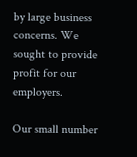by large business concerns. We sought to provide profit for our employers.

Our small number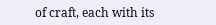of craft, each with its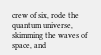crew of six, rode the quantum universe, skimming the waves of space, and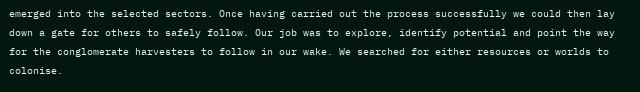emerged into the selected sectors. Once having carried out the process successfully we could then lay down a gate for others to safely follow. Our job was to explore, identify potential and point the way for the conglomerate harvesters to follow in our wake. We searched for either resources or worlds to colonise.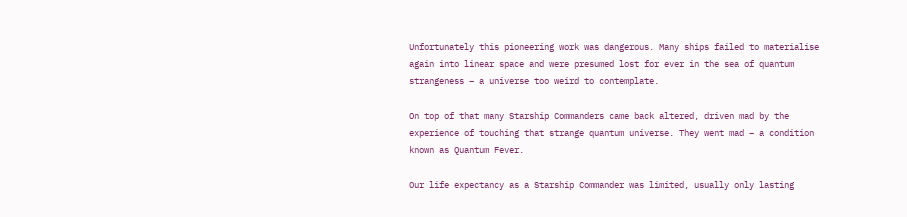Unfortunately this pioneering work was dangerous. Many ships failed to materialise again into linear space and were presumed lost for ever in the sea of quantum strangeness – a universe too weird to contemplate.

On top of that many Starship Commanders came back altered, driven mad by the experience of touching that strange quantum universe. They went mad – a condition known as Quantum Fever.

Our life expectancy as a Starship Commander was limited, usually only lasting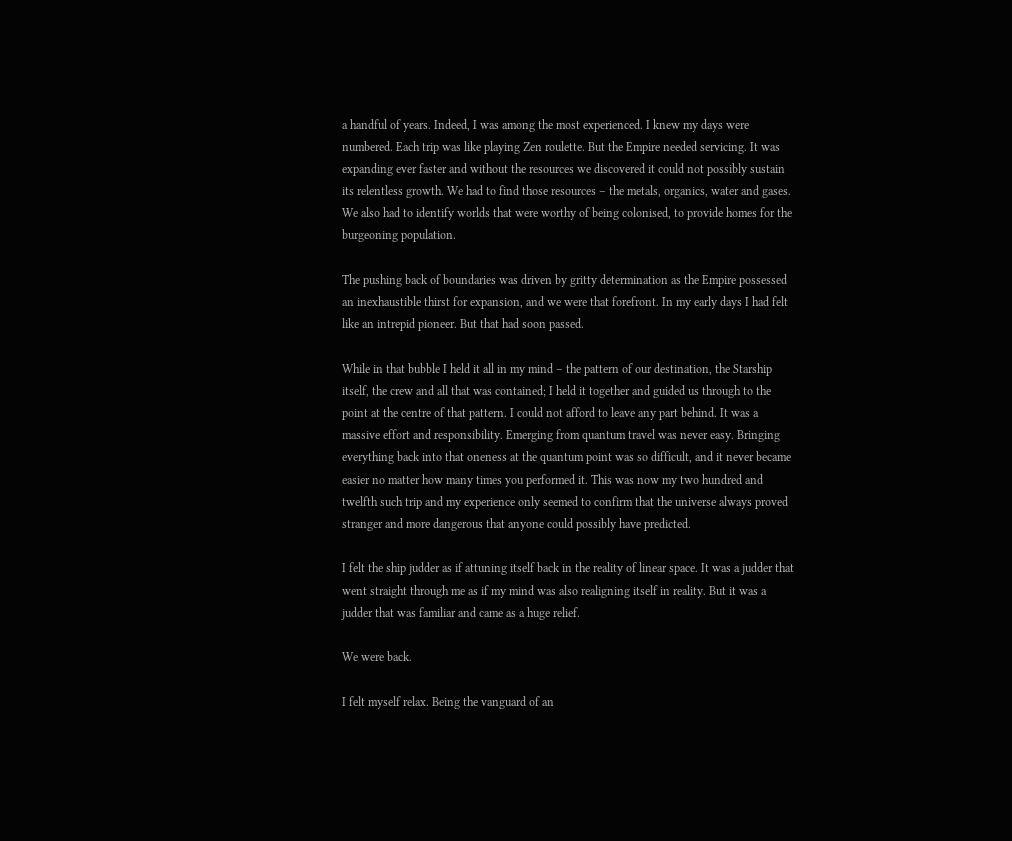a handful of years. Indeed, I was among the most experienced. I knew my days were numbered. Each trip was like playing Zen roulette. But the Empire needed servicing. It was expanding ever faster and without the resources we discovered it could not possibly sustain its relentless growth. We had to find those resources – the metals, organics, water and gases. We also had to identify worlds that were worthy of being colonised, to provide homes for the burgeoning population.

The pushing back of boundaries was driven by gritty determination as the Empire possessed an inexhaustible thirst for expansion, and we were that forefront. In my early days I had felt like an intrepid pioneer. But that had soon passed.

While in that bubble I held it all in my mind – the pattern of our destination, the Starship itself, the crew and all that was contained; I held it together and guided us through to the point at the centre of that pattern. I could not afford to leave any part behind. It was a massive effort and responsibility. Emerging from quantum travel was never easy. Bringing everything back into that oneness at the quantum point was so difficult, and it never became easier no matter how many times you performed it. This was now my two hundred and twelfth such trip and my experience only seemed to confirm that the universe always proved stranger and more dangerous that anyone could possibly have predicted.

I felt the ship judder as if attuning itself back in the reality of linear space. It was a judder that went straight through me as if my mind was also realigning itself in reality. But it was a judder that was familiar and came as a huge relief.

We were back.

I felt myself relax. Being the vanguard of an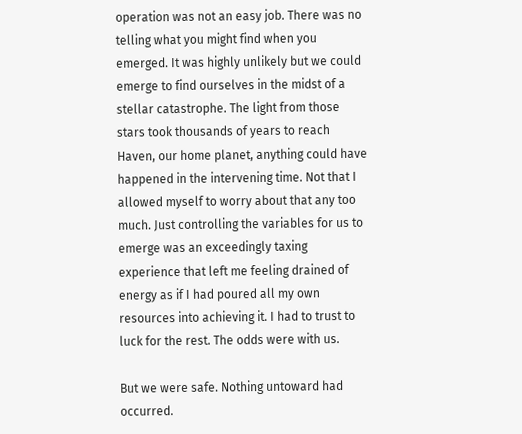operation was not an easy job. There was no telling what you might find when you emerged. It was highly unlikely but we could emerge to find ourselves in the midst of a stellar catastrophe. The light from those stars took thousands of years to reach Haven, our home planet, anything could have happened in the intervening time. Not that I allowed myself to worry about that any too much. Just controlling the variables for us to emerge was an exceedingly taxing experience that left me feeling drained of energy as if I had poured all my own resources into achieving it. I had to trust to luck for the rest. The odds were with us.

But we were safe. Nothing untoward had occurred.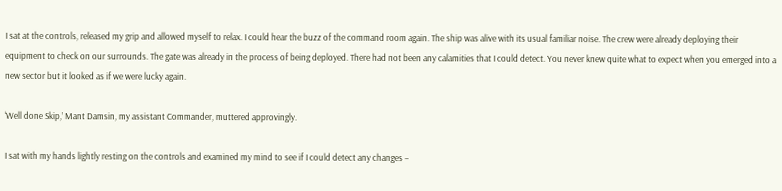I sat at the controls, released my grip and allowed myself to relax. I could hear the buzz of the command room again. The ship was alive with its usual familiar noise. The crew were already deploying their equipment to check on our surrounds. The gate was already in the process of being deployed. There had not been any calamities that I could detect. You never knew quite what to expect when you emerged into a new sector but it looked as if we were lucky again.

‘Well done Skip,’ Mant Damsin, my assistant Commander, muttered approvingly.

I sat with my hands lightly resting on the controls and examined my mind to see if I could detect any changes –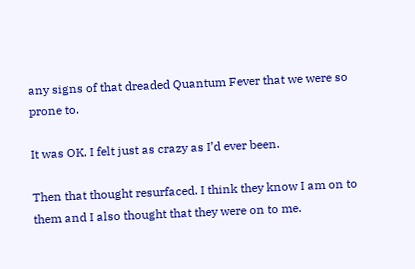any signs of that dreaded Quantum Fever that we were so prone to.

It was OK. I felt just as crazy as I’d ever been.

Then that thought resurfaced. I think they know I am on to them and I also thought that they were on to me.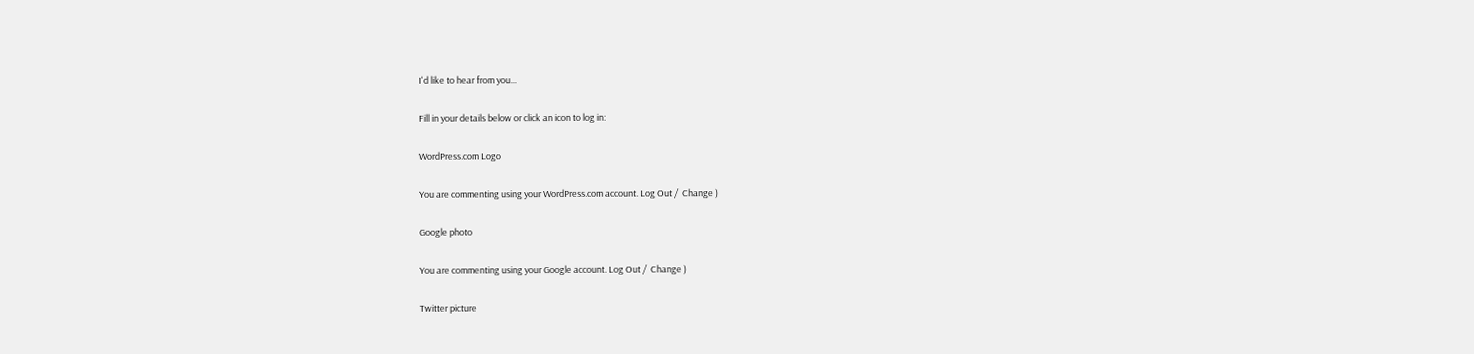I'd like to hear from you...

Fill in your details below or click an icon to log in:

WordPress.com Logo

You are commenting using your WordPress.com account. Log Out /  Change )

Google photo

You are commenting using your Google account. Log Out /  Change )

Twitter picture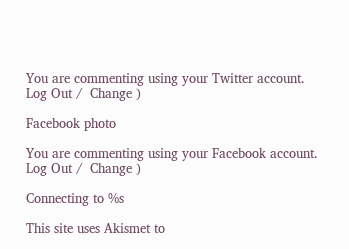You are commenting using your Twitter account. Log Out /  Change )

Facebook photo

You are commenting using your Facebook account. Log Out /  Change )

Connecting to %s

This site uses Akismet to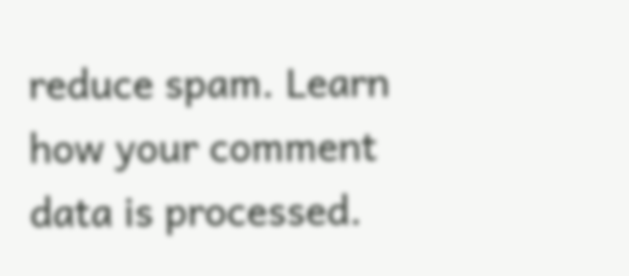reduce spam. Learn how your comment data is processed.